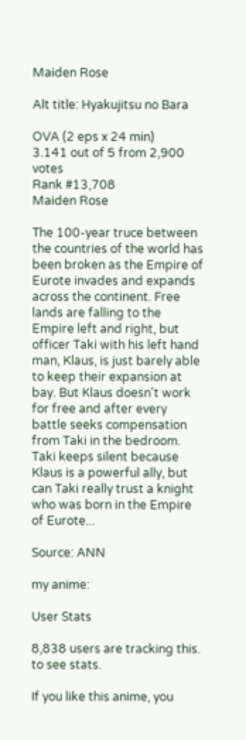Maiden Rose

Alt title: Hyakujitsu no Bara

OVA (2 eps x 24 min)
3.141 out of 5 from 2,900 votes
Rank #13,708
Maiden Rose

The 100-year truce between the countries of the world has been broken as the Empire of Eurote invades and expands across the continent. Free lands are falling to the Empire left and right, but officer Taki with his left hand man, Klaus, is just barely able to keep their expansion at bay. But Klaus doesn't work for free and after every battle seeks compensation from Taki in the bedroom. Taki keeps silent because Klaus is a powerful ally, but can Taki really trust a knight who was born in the Empire of Eurote...

Source: ANN

my anime:

User Stats

8,838 users are tracking this. to see stats.

If you like this anime, you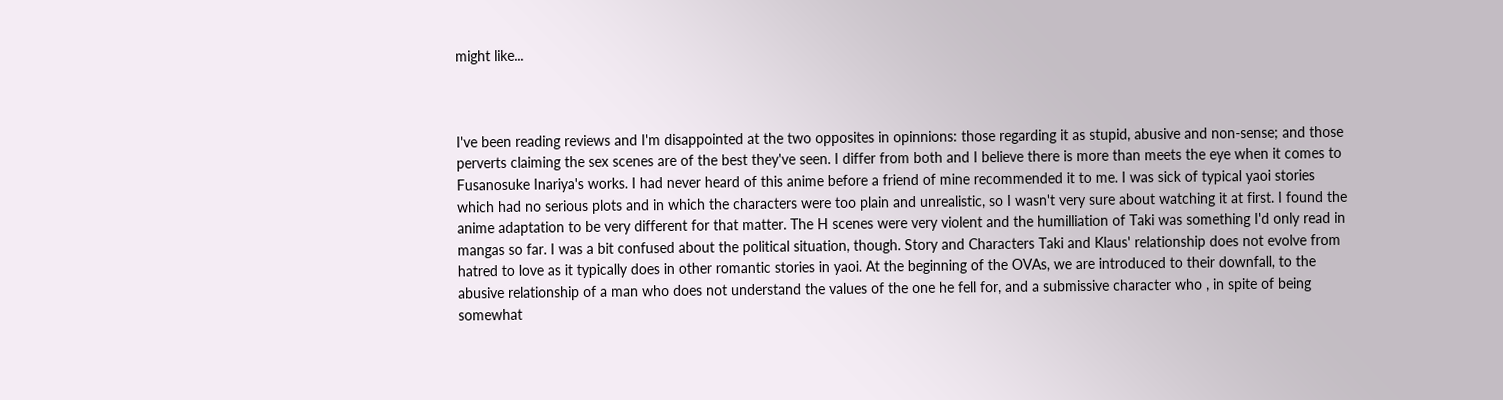might like...



I've been reading reviews and I'm disappointed at the two opposites in opinnions: those regarding it as stupid, abusive and non-sense; and those perverts claiming the sex scenes are of the best they've seen. I differ from both and I believe there is more than meets the eye when it comes to Fusanosuke Inariya's works. I had never heard of this anime before a friend of mine recommended it to me. I was sick of typical yaoi stories which had no serious plots and in which the characters were too plain and unrealistic, so I wasn't very sure about watching it at first. I found the anime adaptation to be very different for that matter. The H scenes were very violent and the humilliation of Taki was something I'd only read in mangas so far. I was a bit confused about the political situation, though. Story and Characters Taki and Klaus' relationship does not evolve from hatred to love as it typically does in other romantic stories in yaoi. At the beginning of the OVAs, we are introduced to their downfall, to the abusive relationship of a man who does not understand the values of the one he fell for, and a submissive character who , in spite of being somewhat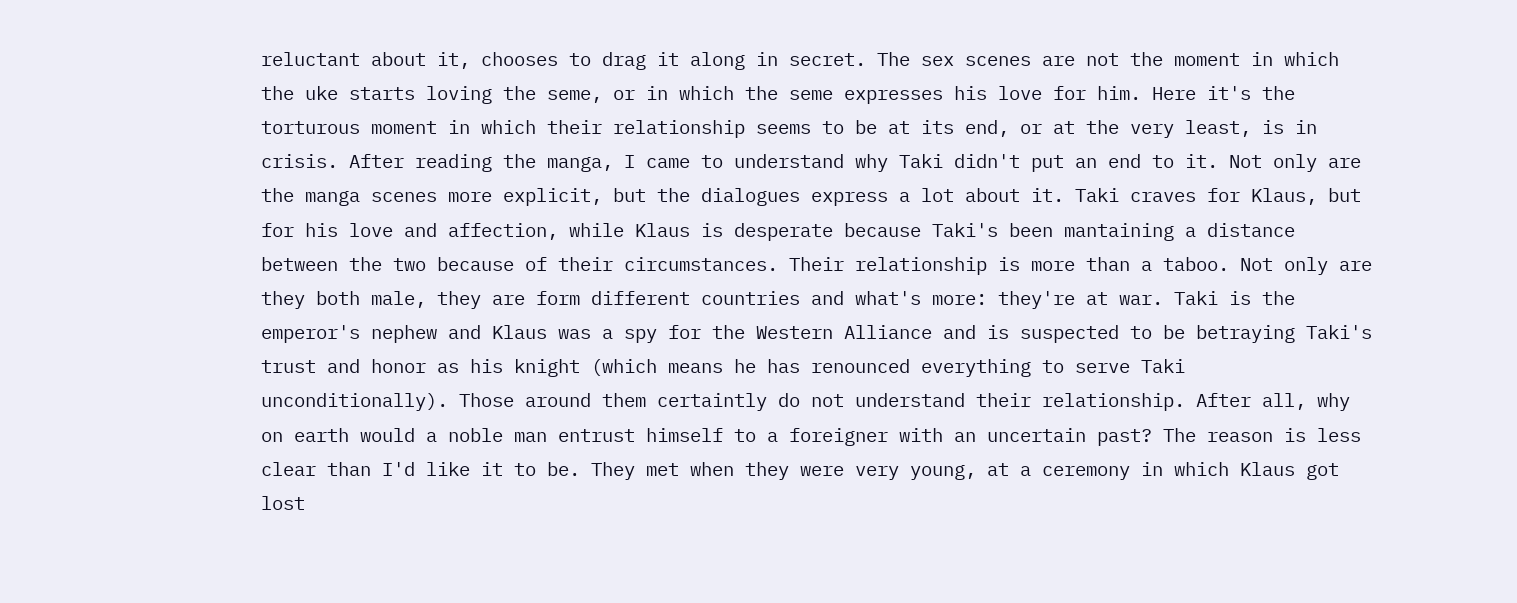reluctant about it, chooses to drag it along in secret. The sex scenes are not the moment in which the uke starts loving the seme, or in which the seme expresses his love for him. Here it's the torturous moment in which their relationship seems to be at its end, or at the very least, is in crisis. After reading the manga, I came to understand why Taki didn't put an end to it. Not only are the manga scenes more explicit, but the dialogues express a lot about it. Taki craves for Klaus, but for his love and affection, while Klaus is desperate because Taki's been mantaining a distance between the two because of their circumstances. Their relationship is more than a taboo. Not only are they both male, they are form different countries and what's more: they're at war. Taki is the emperor's nephew and Klaus was a spy for the Western Alliance and is suspected to be betraying Taki's trust and honor as his knight (which means he has renounced everything to serve Taki unconditionally). Those around them certaintly do not understand their relationship. After all, why on earth would a noble man entrust himself to a foreigner with an uncertain past? The reason is less clear than I'd like it to be. They met when they were very young, at a ceremony in which Klaus got lost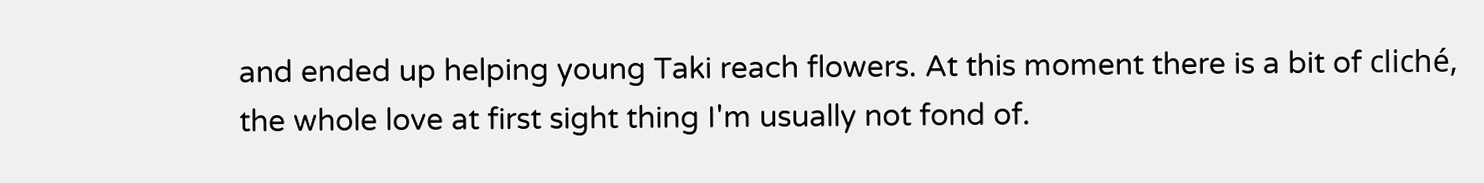and ended up helping young Taki reach flowers. At this moment there is a bit of cliché, the whole love at first sight thing I'm usually not fond of.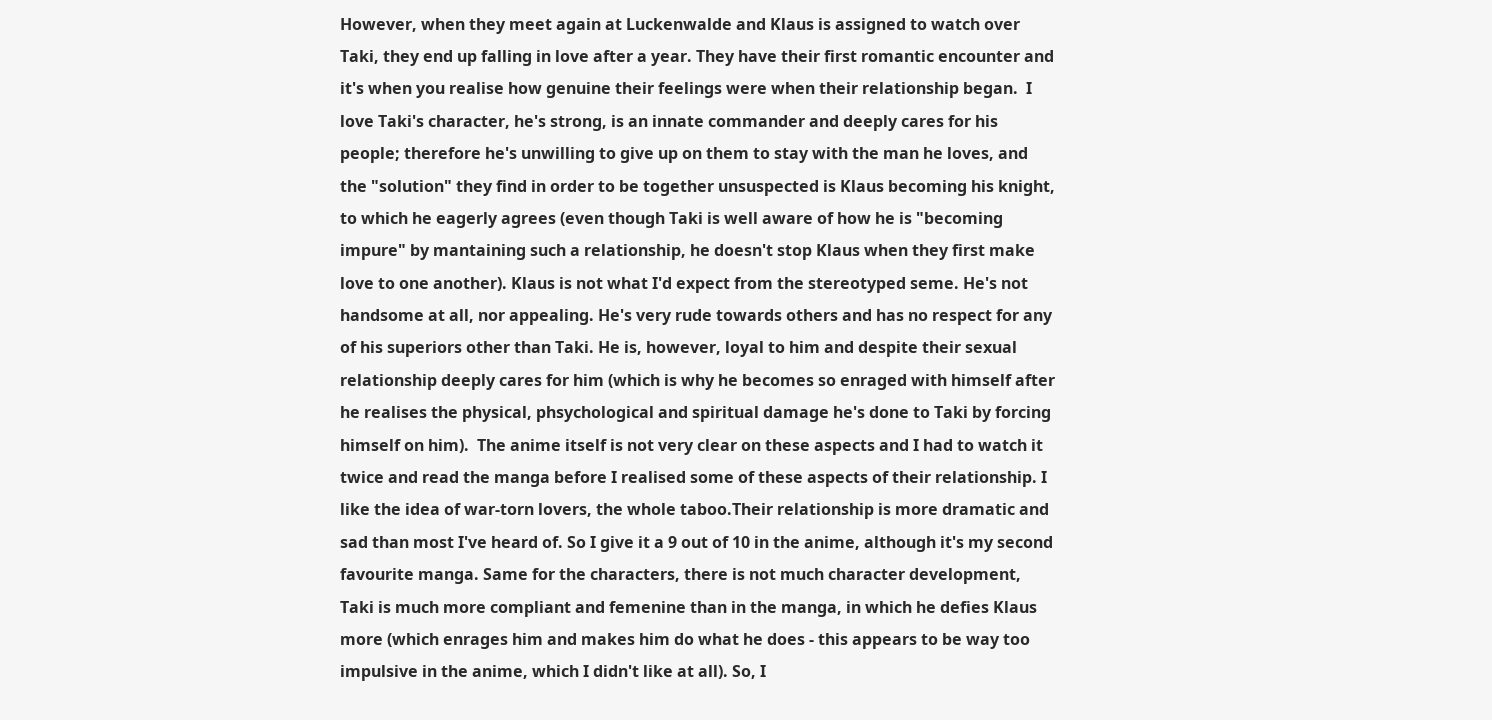However, when they meet again at Luckenwalde and Klaus is assigned to watch over Taki, they end up falling in love after a year. They have their first romantic encounter and it's when you realise how genuine their feelings were when their relationship began.  I love Taki's character, he's strong, is an innate commander and deeply cares for his people; therefore he's unwilling to give up on them to stay with the man he loves, and the "solution" they find in order to be together unsuspected is Klaus becoming his knight, to which he eagerly agrees (even though Taki is well aware of how he is "becoming impure" by mantaining such a relationship, he doesn't stop Klaus when they first make love to one another). Klaus is not what I'd expect from the stereotyped seme. He's not handsome at all, nor appealing. He's very rude towards others and has no respect for any of his superiors other than Taki. He is, however, loyal to him and despite their sexual relationship deeply cares for him (which is why he becomes so enraged with himself after he realises the physical, phsychological and spiritual damage he's done to Taki by forcing himself on him).  The anime itself is not very clear on these aspects and I had to watch it twice and read the manga before I realised some of these aspects of their relationship. I like the idea of war-torn lovers, the whole taboo.Their relationship is more dramatic and sad than most I've heard of. So I give it a 9 out of 10 in the anime, although it's my second favourite manga. Same for the characters, there is not much character development, Taki is much more compliant and femenine than in the manga, in which he defies Klaus more (which enrages him and makes him do what he does - this appears to be way too impulsive in the anime, which I didn't like at all). So, I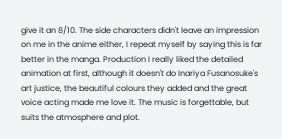give it an 8/10. The side characters didn't leave an impression on me in the anime either, I repeat myself by saying this is far better in the manga. Production I really liked the detailed animation at first, although it doesn't do Inariya Fusanosuke's art justice, the beautiful colours they added and the great voice acting made me love it. The music is forgettable, but suits the atmosphere and plot.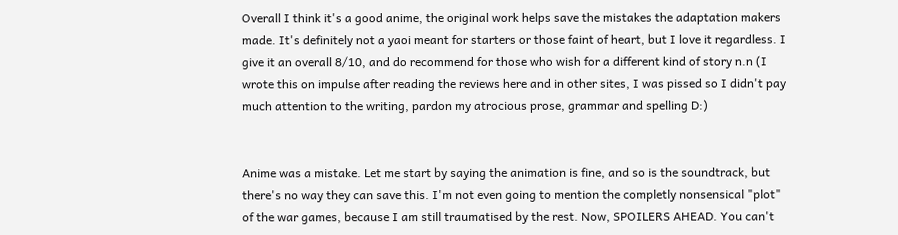Overall I think it's a good anime, the original work helps save the mistakes the adaptation makers made. It's definitely not a yaoi meant for starters or those faint of heart, but I love it regardless. I give it an overall 8/10, and do recommend for those who wish for a different kind of story n.n (I wrote this on impulse after reading the reviews here and in other sites, I was pissed so I didn't pay much attention to the writing, pardon my atrocious prose, grammar and spelling D:)


Anime was a mistake. Let me start by saying the animation is fine, and so is the soundtrack, but there's no way they can save this. I'm not even going to mention the completly nonsensical "plot" of the war games, because I am still traumatised by the rest. Now, SPOILERS AHEAD. You can't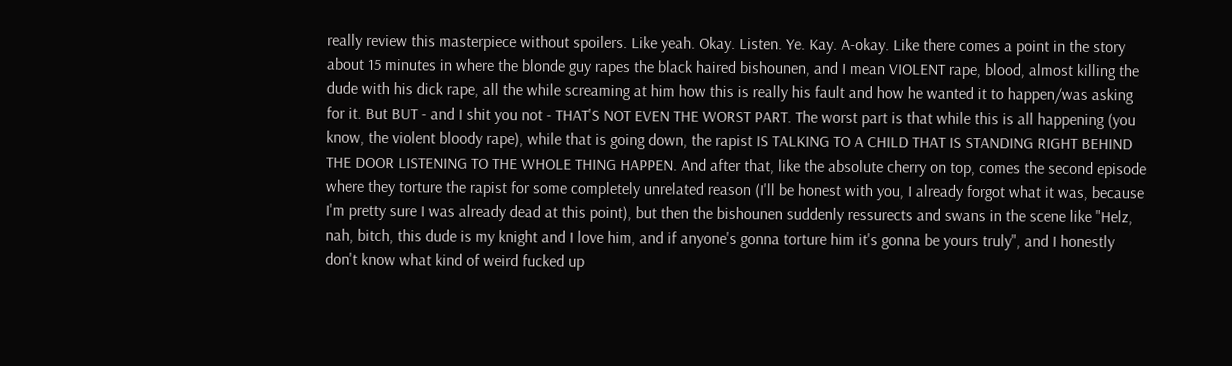really review this masterpiece without spoilers. Like yeah. Okay. Listen. Ye. Kay. A-okay. Like there comes a point in the story about 15 minutes in where the blonde guy rapes the black haired bishounen, and I mean VIOLENT rape, blood, almost killing the dude with his dick rape, all the while screaming at him how this is really his fault and how he wanted it to happen/was asking for it. But BUT - and I shit you not - THAT'S NOT EVEN THE WORST PART. The worst part is that while this is all happening (you know, the violent bloody rape), while that is going down, the rapist IS TALKING TO A CHILD THAT IS STANDING RIGHT BEHIND THE DOOR LISTENING TO THE WHOLE THING HAPPEN. And after that, like the absolute cherry on top, comes the second episode where they torture the rapist for some completely unrelated reason (I'll be honest with you, I already forgot what it was, because I'm pretty sure I was already dead at this point), but then the bishounen suddenly ressurects and swans in the scene like "Helz, nah, bitch, this dude is my knight and I love him, and if anyone's gonna torture him it's gonna be yours truly", and I honestly don't know what kind of weird fucked up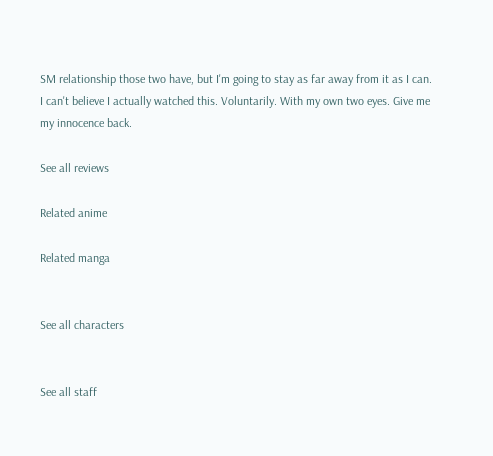SM relationship those two have, but I'm going to stay as far away from it as I can. I can't believe I actually watched this. Voluntarily. With my own two eyes. Give me my innocence back.

See all reviews

Related anime

Related manga


See all characters


See all staff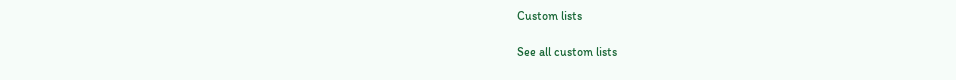Custom lists

See all custom lists